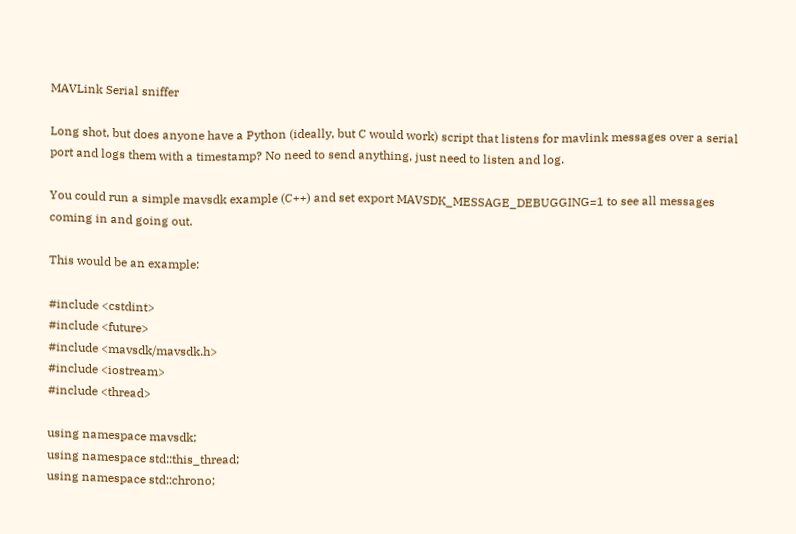MAVLink Serial sniffer

Long shot, but does anyone have a Python (ideally, but C would work) script that listens for mavlink messages over a serial port and logs them with a timestamp? No need to send anything, just need to listen and log.

You could run a simple mavsdk example (C++) and set export MAVSDK_MESSAGE_DEBUGGING=1 to see all messages coming in and going out.

This would be an example:

#include <cstdint>
#include <future>
#include <mavsdk/mavsdk.h>
#include <iostream>
#include <thread>

using namespace mavsdk;
using namespace std::this_thread;
using namespace std::chrono;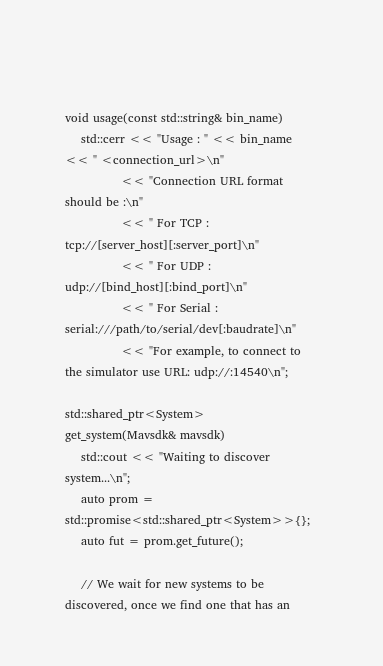void usage(const std::string& bin_name)
    std::cerr << "Usage : " << bin_name << " <connection_url>\n"
              << "Connection URL format should be :\n"
              << " For TCP : tcp://[server_host][:server_port]\n"
              << " For UDP : udp://[bind_host][:bind_port]\n"
              << " For Serial : serial:///path/to/serial/dev[:baudrate]\n"
              << "For example, to connect to the simulator use URL: udp://:14540\n";

std::shared_ptr<System> get_system(Mavsdk& mavsdk)
    std::cout << "Waiting to discover system...\n";
    auto prom = std::promise<std::shared_ptr<System>>{};
    auto fut = prom.get_future();

    // We wait for new systems to be discovered, once we find one that has an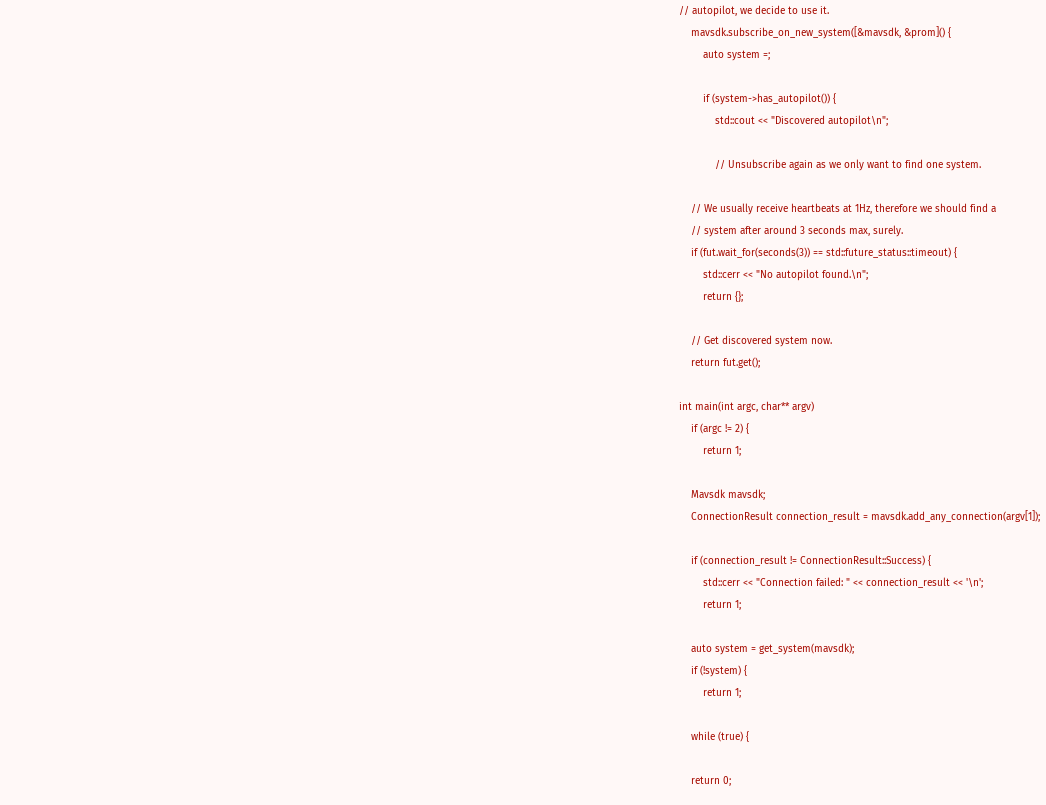// autopilot, we decide to use it.
    mavsdk.subscribe_on_new_system([&mavsdk, &prom]() {
        auto system =;

        if (system->has_autopilot()) {
            std::cout << "Discovered autopilot\n";

            // Unsubscribe again as we only want to find one system.

    // We usually receive heartbeats at 1Hz, therefore we should find a
    // system after around 3 seconds max, surely.
    if (fut.wait_for(seconds(3)) == std::future_status::timeout) {
        std::cerr << "No autopilot found.\n";
        return {};

    // Get discovered system now.
    return fut.get();

int main(int argc, char** argv)
    if (argc != 2) {
        return 1;

    Mavsdk mavsdk;
    ConnectionResult connection_result = mavsdk.add_any_connection(argv[1]);

    if (connection_result != ConnectionResult::Success) {
        std::cerr << "Connection failed: " << connection_result << '\n';
        return 1;

    auto system = get_system(mavsdk);
    if (!system) {
        return 1;

    while (true) {

    return 0;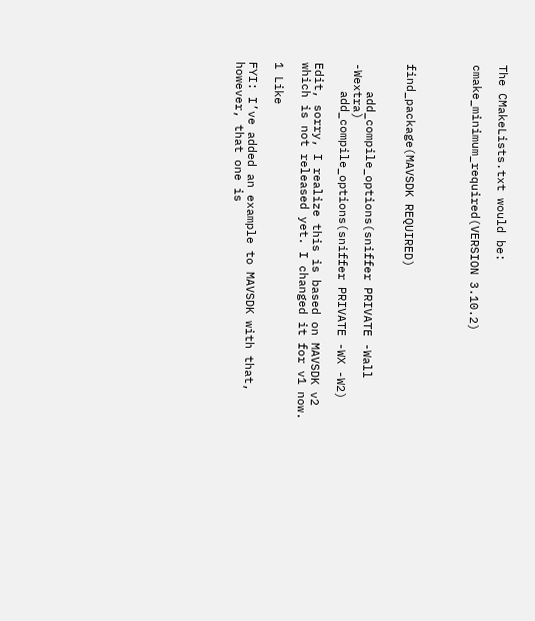The CMakeLists.txt would be:

cmake_minimum_required(VERSION 3.10.2)




find_package(MAVSDK REQUIRED)


    add_compile_options(sniffer PRIVATE -Wall -Wextra)
    add_compile_options(sniffer PRIVATE -WX -W2)

Edit, sorry, I realize this is based on MAVSDK v2 which is not released yet. I changed it for v1 now.

1 Like

FYI: I’ve added an example to MAVSDK with that, however, that one is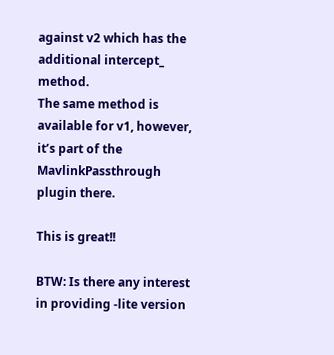against v2 which has the additional intercept_ method.
The same method is available for v1, however, it’s part of the MavlinkPassthrough plugin there.

This is great!!

BTW: Is there any interest in providing -lite version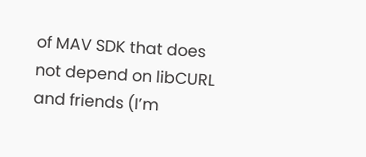of MAV SDK that does not depend on libCURL and friends (I’m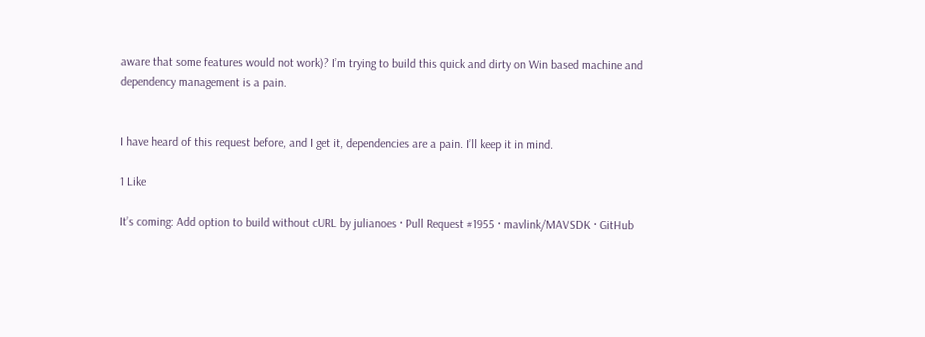aware that some features would not work)? I’m trying to build this quick and dirty on Win based machine and dependency management is a pain.


I have heard of this request before, and I get it, dependencies are a pain. I’ll keep it in mind.

1 Like

It’s coming: Add option to build without cURL by julianoes · Pull Request #1955 · mavlink/MAVSDK · GitHub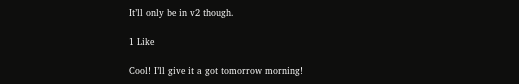It’ll only be in v2 though.

1 Like

Cool! I’ll give it a got tomorrow morning!